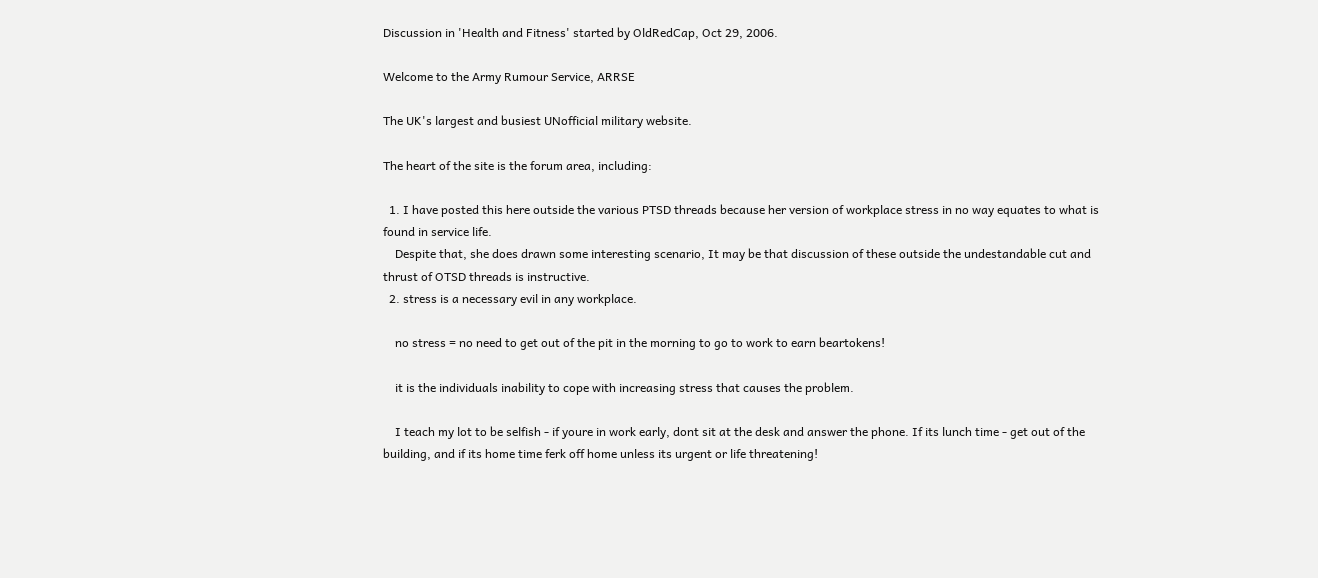Discussion in 'Health and Fitness' started by OldRedCap, Oct 29, 2006.

Welcome to the Army Rumour Service, ARRSE

The UK's largest and busiest UNofficial military website.

The heart of the site is the forum area, including:

  1. I have posted this here outside the various PTSD threads because her version of workplace stress in no way equates to what is found in service life.
    Despite that, she does drawn some interesting scenario, It may be that discussion of these outside the undestandable cut and thrust of OTSD threads is instructive.
  2. stress is a necessary evil in any workplace.

    no stress = no need to get out of the pit in the morning to go to work to earn beartokens!

    it is the individuals inability to cope with increasing stress that causes the problem.

    I teach my lot to be selfish - if youre in work early, dont sit at the desk and answer the phone. If its lunch time - get out of the building, and if its home time ferk off home unless its urgent or life threatening!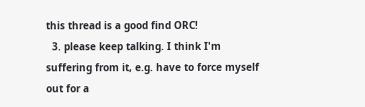this thread is a good find ORC!
  3. please keep talking. I think I'm suffering from it, e.g. have to force myself out for a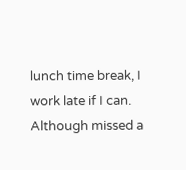lunch time break, I work late if I can. Although missed a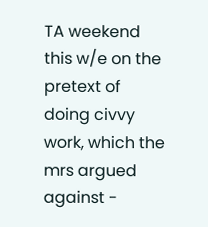TA weekend this w/e on the pretext of doing civvy work, which the mrs argued against -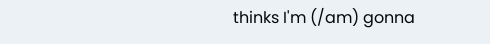thinks I'm (/am) gonna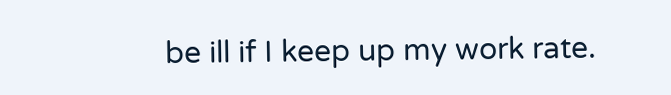be ill if I keep up my work rate.